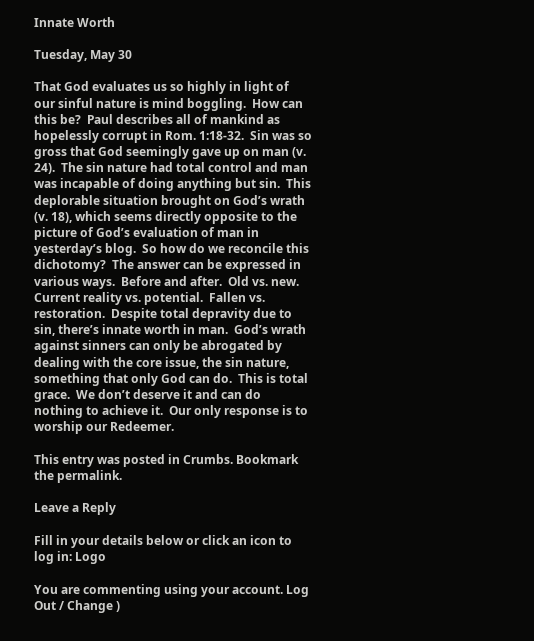Innate Worth

Tuesday, May 30

That God evaluates us so highly in light of our sinful nature is mind boggling.  How can this be?  Paul describes all of mankind as hopelessly corrupt in Rom. 1:18-32.  Sin was so gross that God seemingly gave up on man (v. 24).  The sin nature had total control and man was incapable of doing anything but sin.  This deplorable situation brought on God’s wrath (v. 18), which seems directly opposite to the picture of God’s evaluation of man in yesterday’s blog.  So how do we reconcile this dichotomy?  The answer can be expressed in various ways.  Before and after.  Old vs. new.  Current reality vs. potential.  Fallen vs. restoration.  Despite total depravity due to sin, there’s innate worth in man.  God’s wrath against sinners can only be abrogated by dealing with the core issue, the sin nature, something that only God can do.  This is total grace.  We don’t deserve it and can do nothing to achieve it.  Our only response is to worship our Redeemer.

This entry was posted in Crumbs. Bookmark the permalink.

Leave a Reply

Fill in your details below or click an icon to log in: Logo

You are commenting using your account. Log Out / Change )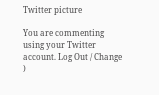Twitter picture

You are commenting using your Twitter account. Log Out / Change )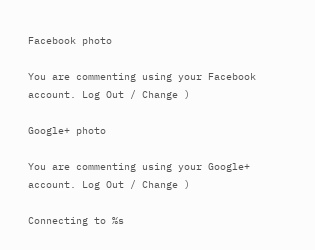Facebook photo

You are commenting using your Facebook account. Log Out / Change )

Google+ photo

You are commenting using your Google+ account. Log Out / Change )

Connecting to %s